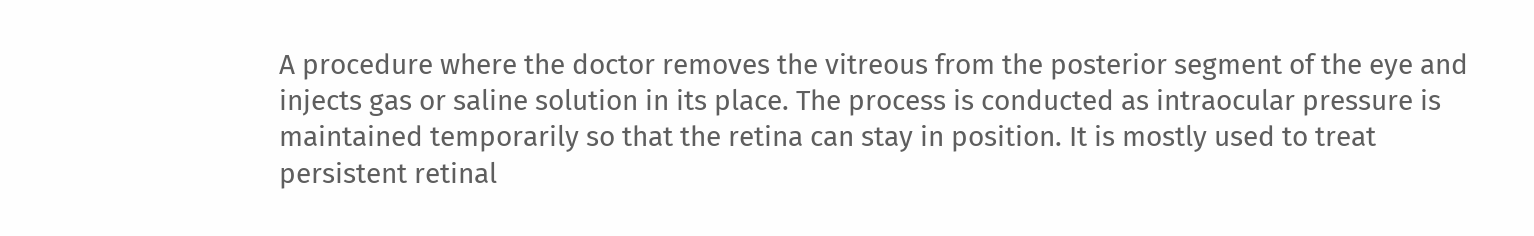A procedure where the doctor removes the vitreous from the posterior segment of the eye and injects gas or saline solution in its place. The process is conducted as intraocular pressure is maintained temporarily so that the retina can stay in position. It is mostly used to treat persistent retinal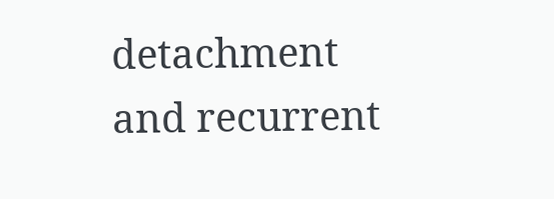detachment and recurrent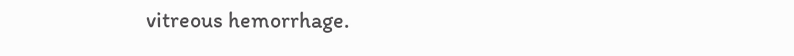vitreous hemorrhage.